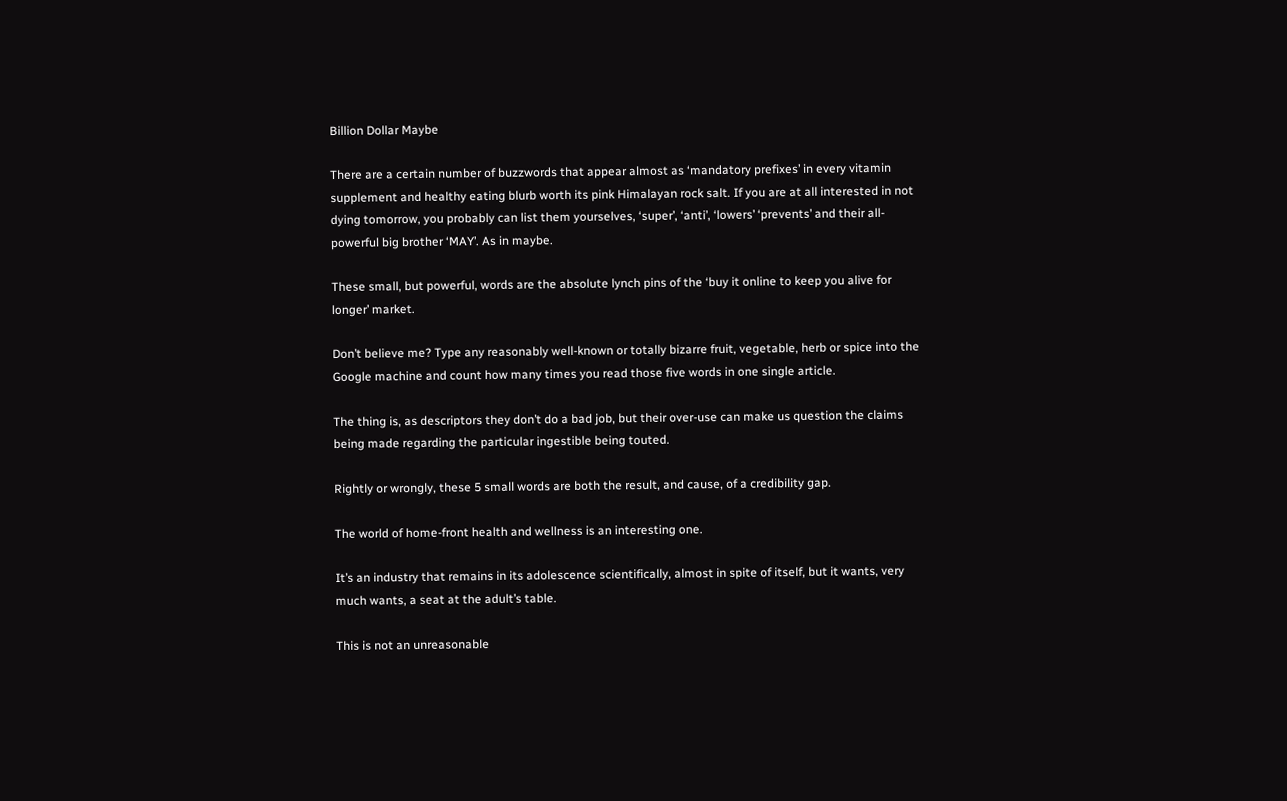Billion Dollar Maybe

There are a certain number of buzzwords that appear almost as ‘mandatory prefixes’ in every vitamin supplement and healthy eating blurb worth its pink Himalayan rock salt. If you are at all interested in not dying tomorrow, you probably can list them yourselves, ‘super’, ‘anti’, ‘lowers’ ‘prevents’ and their all-powerful big brother ‘MAY’. As in maybe.

These small, but powerful, words are the absolute lynch pins of the ‘buy it online to keep you alive for longer’ market.

Don’t believe me? Type any reasonably well-known or totally bizarre fruit, vegetable, herb or spice into the Google machine and count how many times you read those five words in one single article.

The thing is, as descriptors they don’t do a bad job, but their over-use can make us question the claims being made regarding the particular ingestible being touted.

Rightly or wrongly, these 5 small words are both the result, and cause, of a credibility gap.

The world of home-front health and wellness is an interesting one.

It’s an industry that remains in its adolescence scientifically, almost in spite of itself, but it wants, very much wants, a seat at the adult’s table.

This is not an unreasonable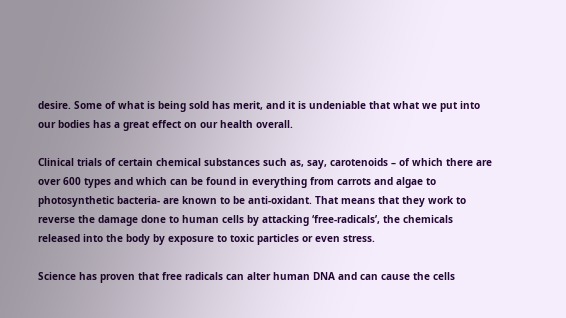desire. Some of what is being sold has merit, and it is undeniable that what we put into our bodies has a great effect on our health overall.

Clinical trials of certain chemical substances such as, say, carotenoids – of which there are over 600 types and which can be found in everything from carrots and algae to photosynthetic bacteria- are known to be anti-oxidant. That means that they work to reverse the damage done to human cells by attacking ‘free-radicals’, the chemicals released into the body by exposure to toxic particles or even stress.

Science has proven that free radicals can alter human DNA and can cause the cells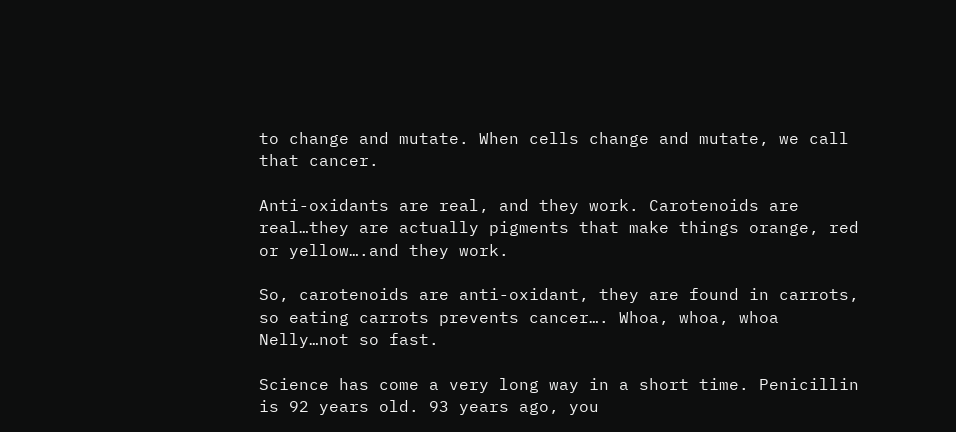to change and mutate. When cells change and mutate, we call that cancer.

Anti-oxidants are real, and they work. Carotenoids are real…they are actually pigments that make things orange, red or yellow….and they work.

So, carotenoids are anti-oxidant, they are found in carrots, so eating carrots prevents cancer…. Whoa, whoa, whoa Nelly…not so fast.

Science has come a very long way in a short time. Penicillin is 92 years old. 93 years ago, you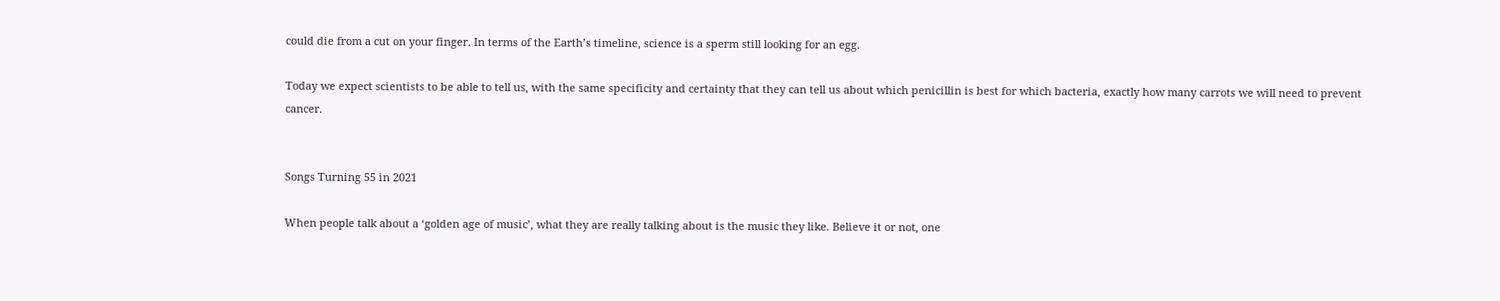could die from a cut on your finger. In terms of the Earth’s timeline, science is a sperm still looking for an egg.

Today we expect scientists to be able to tell us, with the same specificity and certainty that they can tell us about which penicillin is best for which bacteria, exactly how many carrots we will need to prevent cancer.


Songs Turning 55 in 2021

When people talk about a ‘golden age of music’, what they are really talking about is the music they like. Believe it or not, one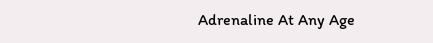Adrenaline At Any Age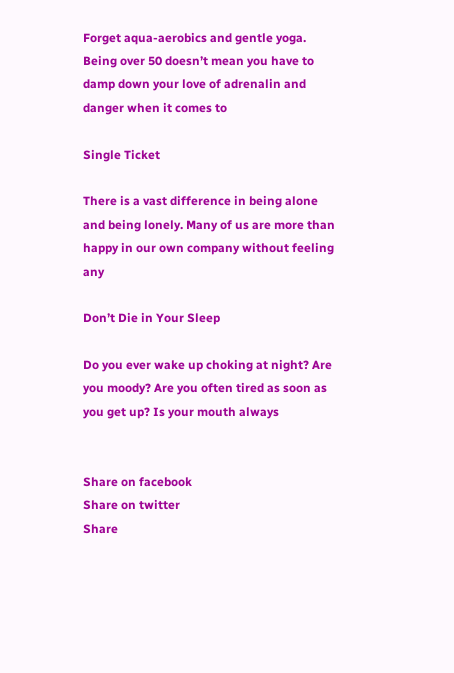Forget aqua-aerobics and gentle yoga. Being over 50 doesn’t mean you have to damp down your love of adrenalin and danger when it comes to

Single Ticket

There is a vast difference in being alone and being lonely. Many of us are more than happy in our own company without feeling any

Don’t Die in Your Sleep

Do you ever wake up choking at night? Are you moody? Are you often tired as soon as you get up? Is your mouth always


Share on facebook
Share on twitter
Share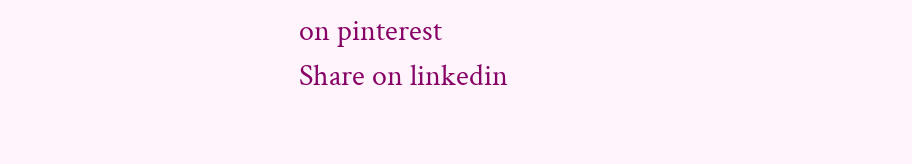on pinterest
Share on linkedin